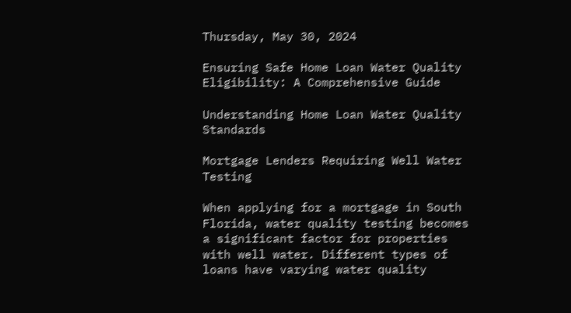Thursday, May 30, 2024

Ensuring Safe Home Loan Water Quality Eligibility: A Comprehensive Guide

Understanding Home Loan Water Quality Standards

Mortgage Lenders Requiring Well Water Testing

When applying for a mortgage in South Florida, water quality testing becomes a significant factor for properties with well water. Different types of loans have varying water quality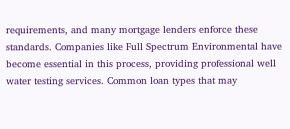requirements, and many mortgage lenders enforce these standards. Companies like Full Spectrum Environmental have become essential in this process, providing professional well water testing services. Common loan types that may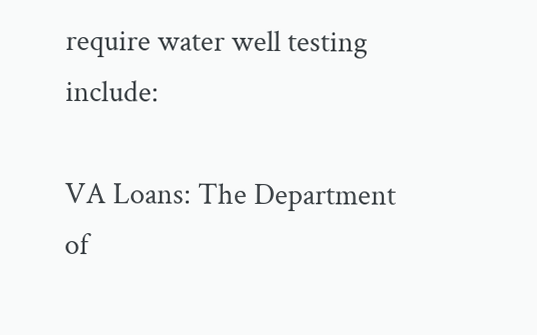require water well testing include:

VA Loans: The Department of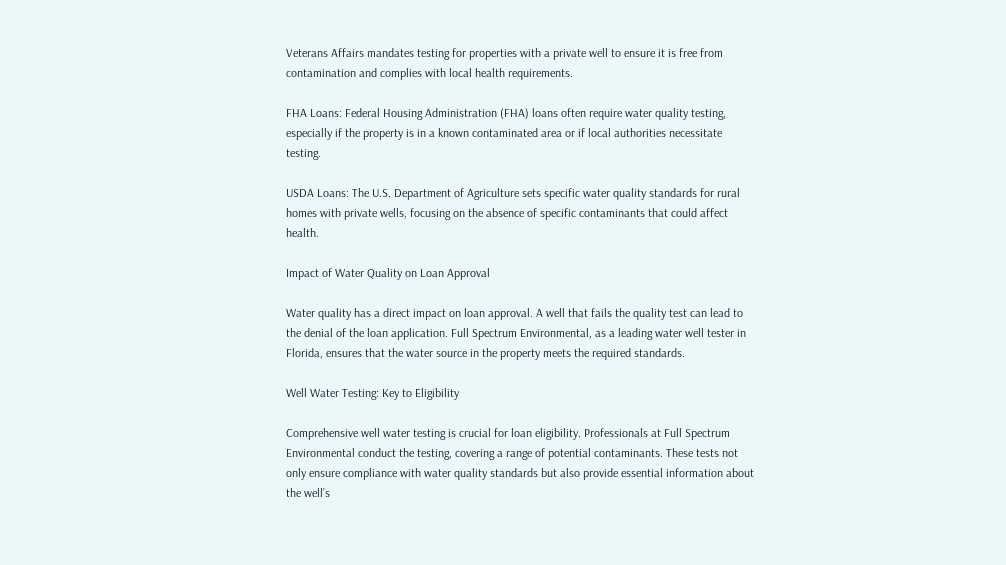Veterans Affairs mandates testing for properties with a private well to ensure it is free from contamination and complies with local health requirements.

FHA Loans: Federal Housing Administration (FHA) loans often require water quality testing, especially if the property is in a known contaminated area or if local authorities necessitate testing.

USDA Loans: The U.S. Department of Agriculture sets specific water quality standards for rural homes with private wells, focusing on the absence of specific contaminants that could affect health.

Impact of Water Quality on Loan Approval

Water quality has a direct impact on loan approval. A well that fails the quality test can lead to the denial of the loan application. Full Spectrum Environmental, as a leading water well tester in Florida, ensures that the water source in the property meets the required standards.

Well Water Testing: Key to Eligibility

Comprehensive well water testing is crucial for loan eligibility. Professionals at Full Spectrum Environmental conduct the testing, covering a range of potential contaminants. These tests not only ensure compliance with water quality standards but also provide essential information about the well’s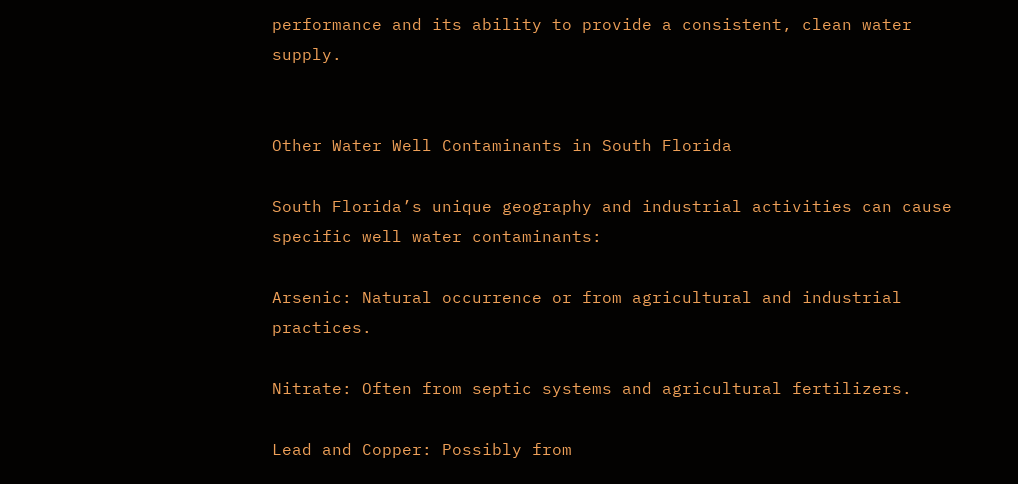performance and its ability to provide a consistent, clean water supply.


Other Water Well Contaminants in South Florida

South Florida’s unique geography and industrial activities can cause specific well water contaminants:

Arsenic: Natural occurrence or from agricultural and industrial practices.

Nitrate: Often from septic systems and agricultural fertilizers.

Lead and Copper: Possibly from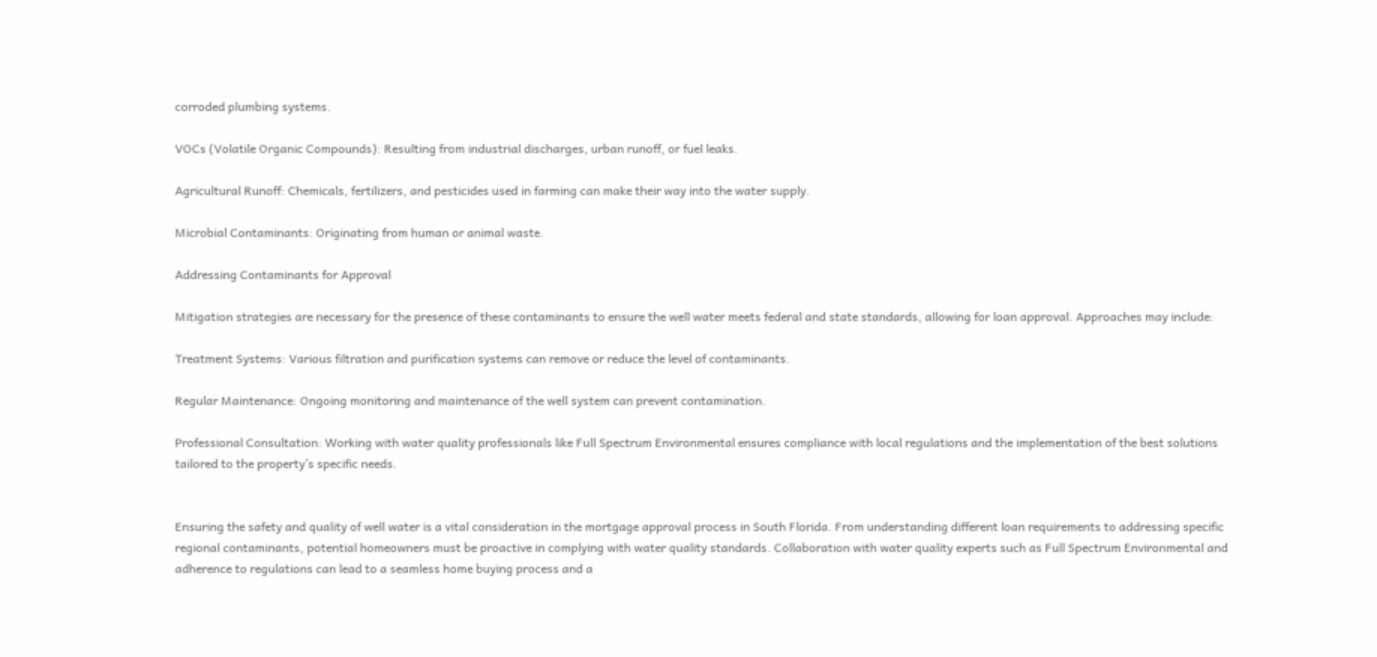corroded plumbing systems.

VOCs (Volatile Organic Compounds): Resulting from industrial discharges, urban runoff, or fuel leaks.

Agricultural Runoff: Chemicals, fertilizers, and pesticides used in farming can make their way into the water supply.

Microbial Contaminants: Originating from human or animal waste.

Addressing Contaminants for Approval

Mitigation strategies are necessary for the presence of these contaminants to ensure the well water meets federal and state standards, allowing for loan approval. Approaches may include:

Treatment Systems: Various filtration and purification systems can remove or reduce the level of contaminants.

Regular Maintenance: Ongoing monitoring and maintenance of the well system can prevent contamination.

Professional Consultation: Working with water quality professionals like Full Spectrum Environmental ensures compliance with local regulations and the implementation of the best solutions tailored to the property’s specific needs.


Ensuring the safety and quality of well water is a vital consideration in the mortgage approval process in South Florida. From understanding different loan requirements to addressing specific regional contaminants, potential homeowners must be proactive in complying with water quality standards. Collaboration with water quality experts such as Full Spectrum Environmental and adherence to regulations can lead to a seamless home buying process and a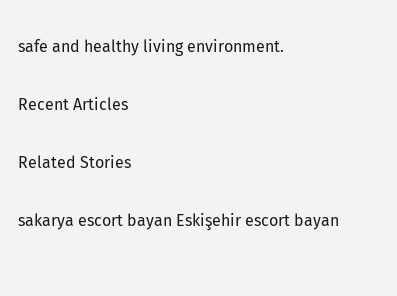safe and healthy living environment.

Recent Articles

Related Stories

sakarya escort bayan Eskişehir escort bayan